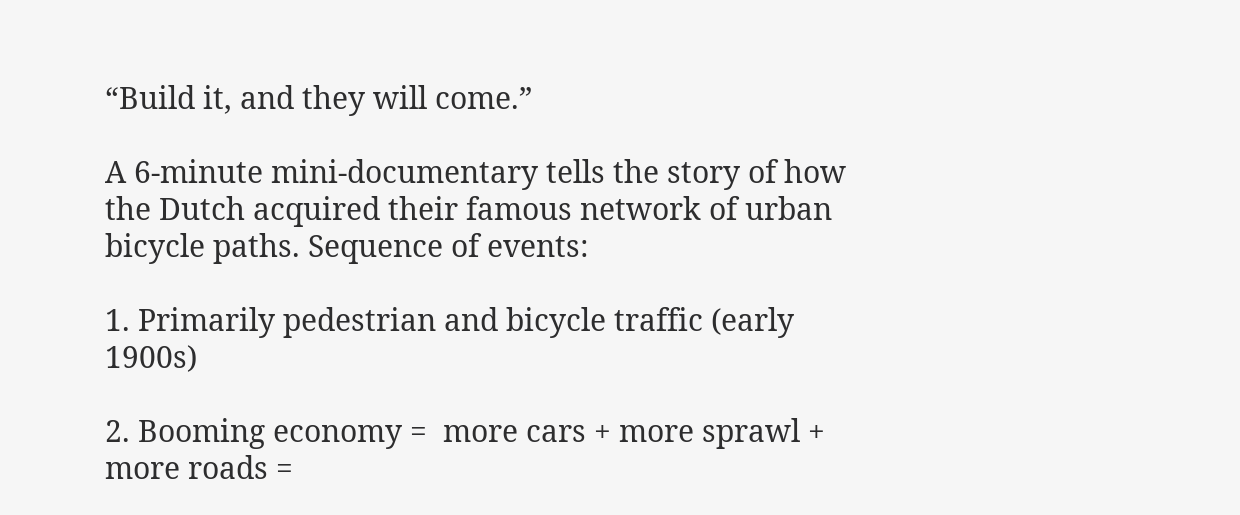“Build it, and they will come.”

A 6-minute mini-documentary tells the story of how the Dutch acquired their famous network of urban bicycle paths. Sequence of events:

1. Primarily pedestrian and bicycle traffic (early 1900s)

2. Booming economy =  more cars + more sprawl + more roads =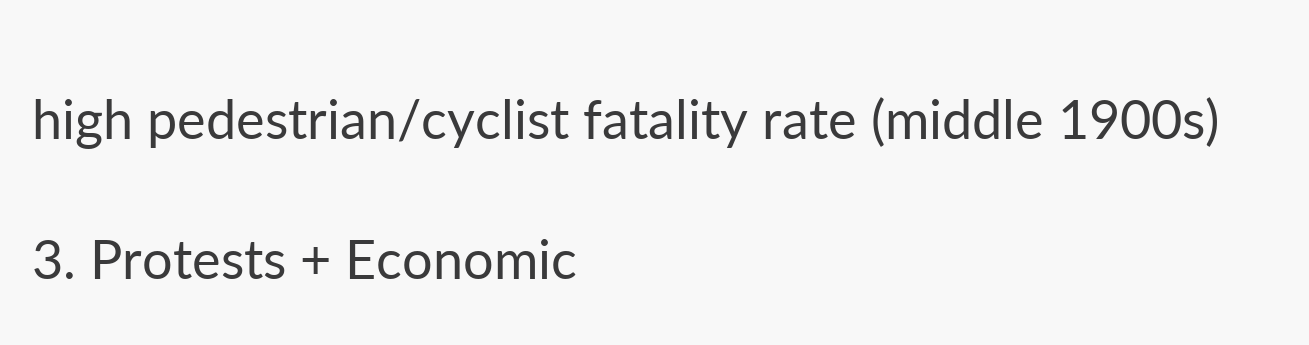high pedestrian/cyclist fatality rate (middle 1900s)

3. Protests + Economic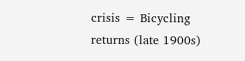crisis = Bicycling returns (late 1900s)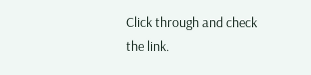Click through and check the link.